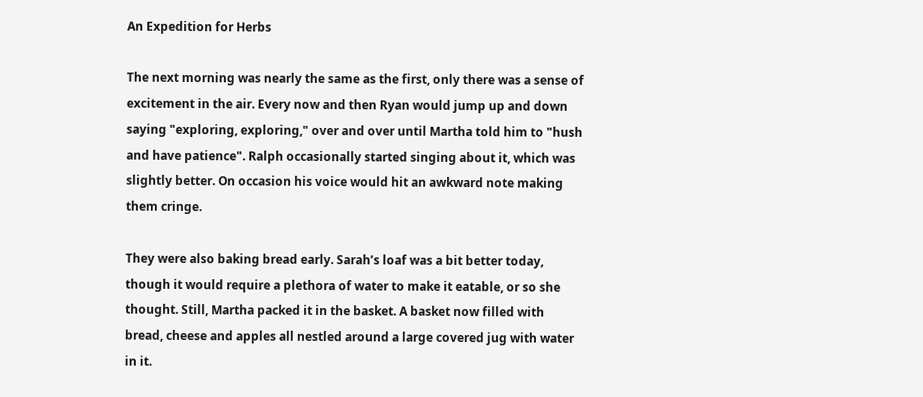An Expedition for Herbs

The next morning was nearly the same as the first, only there was a sense of excitement in the air. Every now and then Ryan would jump up and down saying "exploring, exploring," over and over until Martha told him to "hush and have patience". Ralph occasionally started singing about it, which was slightly better. On occasion his voice would hit an awkward note making them cringe.

They were also baking bread early. Sarah’s loaf was a bit better today, though it would require a plethora of water to make it eatable, or so she thought. Still, Martha packed it in the basket. A basket now filled with bread, cheese and apples all nestled around a large covered jug with water in it.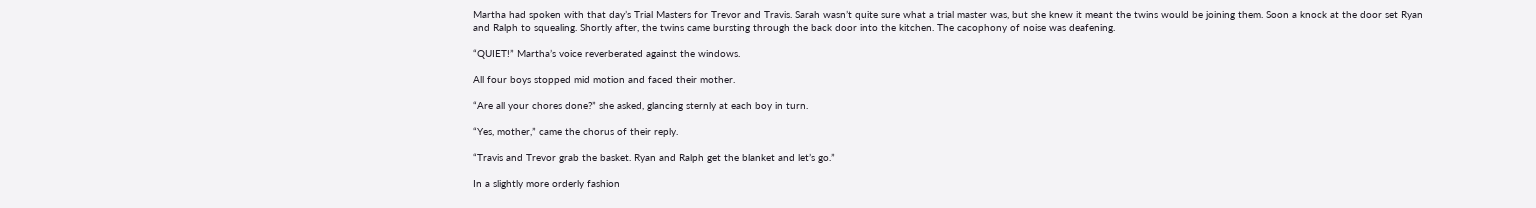Martha had spoken with that day’s Trial Masters for Trevor and Travis. Sarah wasn’t quite sure what a trial master was, but she knew it meant the twins would be joining them. Soon a knock at the door set Ryan and Ralph to squealing. Shortly after, the twins came bursting through the back door into the kitchen. The cacophony of noise was deafening.

“QUIET!” Martha’s voice reverberated against the windows.

All four boys stopped mid motion and faced their mother.

“Are all your chores done?” she asked, glancing sternly at each boy in turn.

“Yes, mother,” came the chorus of their reply.

“Travis and Trevor grab the basket. Ryan and Ralph get the blanket and let’s go.”

In a slightly more orderly fashion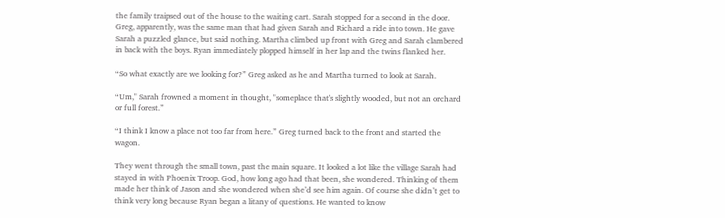the family traipsed out of the house to the waiting cart. Sarah stopped for a second in the door. Greg, apparently, was the same man that had given Sarah and Richard a ride into town. He gave Sarah a puzzled glance, but said nothing. Martha climbed up front with Greg and Sarah clambered in back with the boys. Ryan immediately plopped himself in her lap and the twins flanked her.

“So what exactly are we looking for?” Greg asked as he and Martha turned to look at Sarah.

“Um," Sarah frowned a moment in thought, "someplace that's slightly wooded, but not an orchard or full forest.”

“I think I know a place not too far from here.” Greg turned back to the front and started the wagon.

They went through the small town, past the main square. It looked a lot like the village Sarah had stayed in with Phoenix Troop. God, how long ago had that been, she wondered. Thinking of them made her think of Jason and she wondered when she’d see him again. Of course she didn’t get to think very long because Ryan began a litany of questions. He wanted to know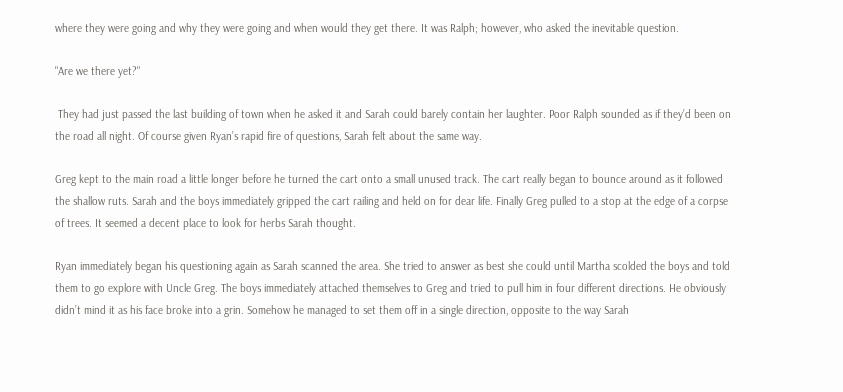where they were going and why they were going and when would they get there. It was Ralph; however, who asked the inevitable question.

"Are we there yet?"

 They had just passed the last building of town when he asked it and Sarah could barely contain her laughter. Poor Ralph sounded as if they’d been on the road all night. Of course given Ryan’s rapid fire of questions, Sarah felt about the same way.

Greg kept to the main road a little longer before he turned the cart onto a small unused track. The cart really began to bounce around as it followed the shallow ruts. Sarah and the boys immediately gripped the cart railing and held on for dear life. Finally Greg pulled to a stop at the edge of a corpse of trees. It seemed a decent place to look for herbs Sarah thought.

Ryan immediately began his questioning again as Sarah scanned the area. She tried to answer as best she could until Martha scolded the boys and told them to go explore with Uncle Greg. The boys immediately attached themselves to Greg and tried to pull him in four different directions. He obviously didn’t mind it as his face broke into a grin. Somehow he managed to set them off in a single direction, opposite to the way Sarah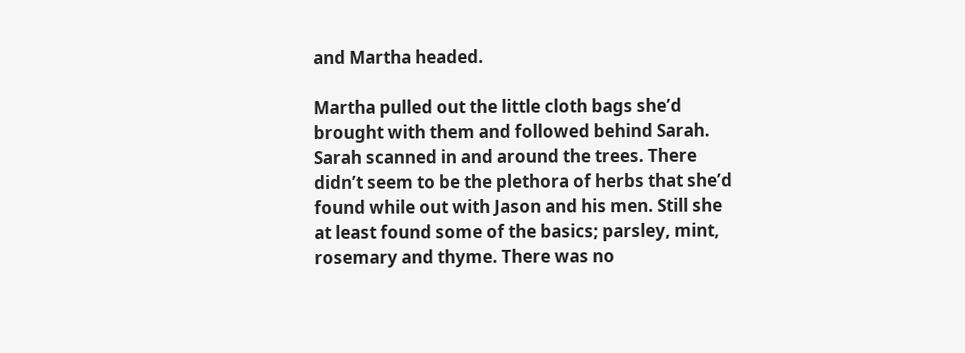and Martha headed.

Martha pulled out the little cloth bags she’d brought with them and followed behind Sarah. Sarah scanned in and around the trees. There didn’t seem to be the plethora of herbs that she’d found while out with Jason and his men. Still she at least found some of the basics; parsley, mint, rosemary and thyme. There was no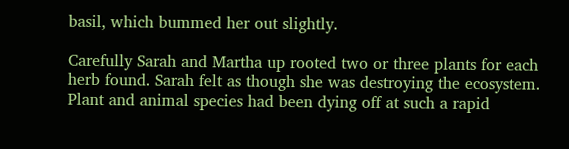basil, which bummed her out slightly.

Carefully Sarah and Martha up rooted two or three plants for each herb found. Sarah felt as though she was destroying the ecosystem. Plant and animal species had been dying off at such a rapid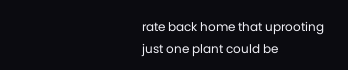rate back home that uprooting just one plant could be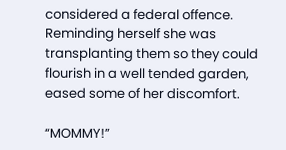considered a federal offence. Reminding herself she was transplanting them so they could flourish in a well tended garden, eased some of her discomfort.

“MOMMY!”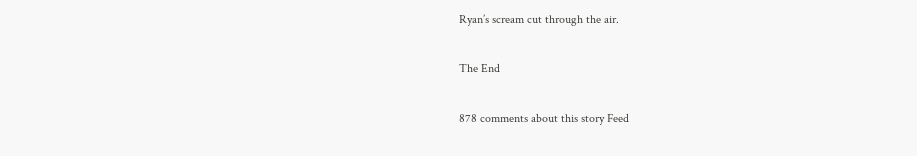Ryan’s scream cut through the air.

The End

878 comments about this story Feed